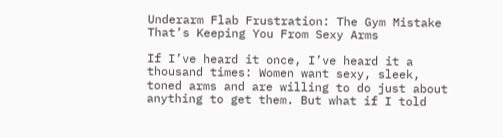Underarm Flab Frustration: The Gym Mistake That’s Keeping You From Sexy Arms

If I’ve heard it once, I’ve heard it a thousand times: Women want sexy, sleek, toned arms and are willing to do just about anything to get them. But what if I told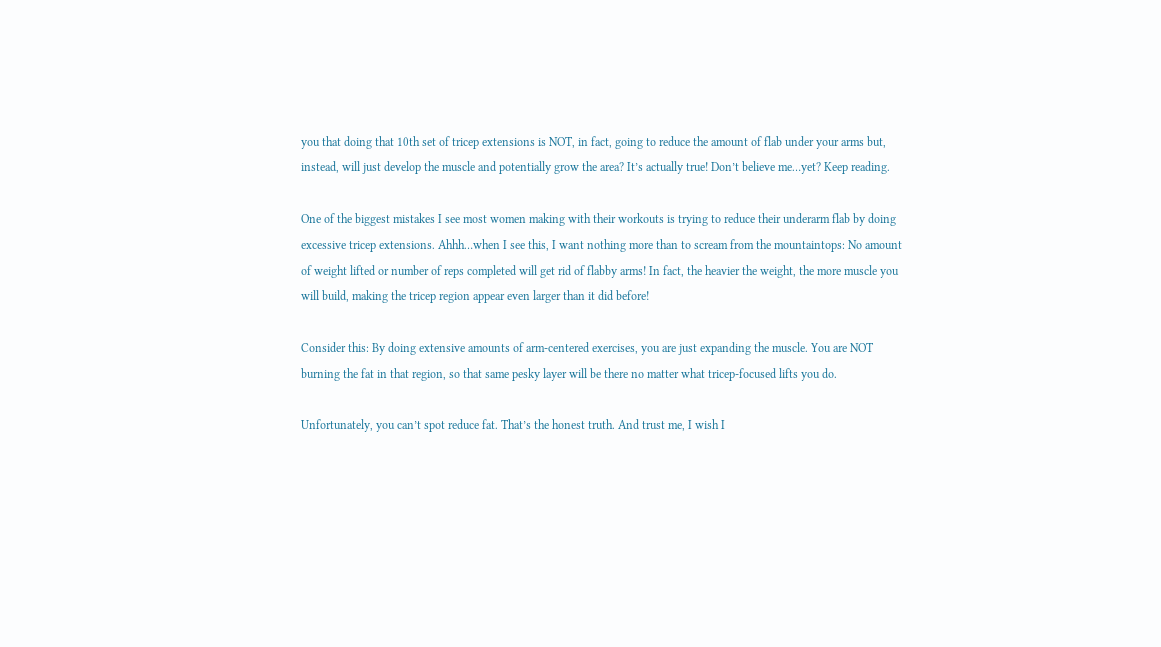you that doing that 10th set of tricep extensions is NOT, in fact, going to reduce the amount of flab under your arms but, instead, will just develop the muscle and potentially grow the area? It’s actually true! Don’t believe me…yet? Keep reading.

One of the biggest mistakes I see most women making with their workouts is trying to reduce their underarm flab by doing excessive tricep extensions. Ahhh…when I see this, I want nothing more than to scream from the mountaintops: No amount of weight lifted or number of reps completed will get rid of flabby arms! In fact, the heavier the weight, the more muscle you will build, making the tricep region appear even larger than it did before!

Consider this: By doing extensive amounts of arm-centered exercises, you are just expanding the muscle. You are NOT burning the fat in that region, so that same pesky layer will be there no matter what tricep-focused lifts you do.

Unfortunately, you can’t spot reduce fat. That’s the honest truth. And trust me, I wish I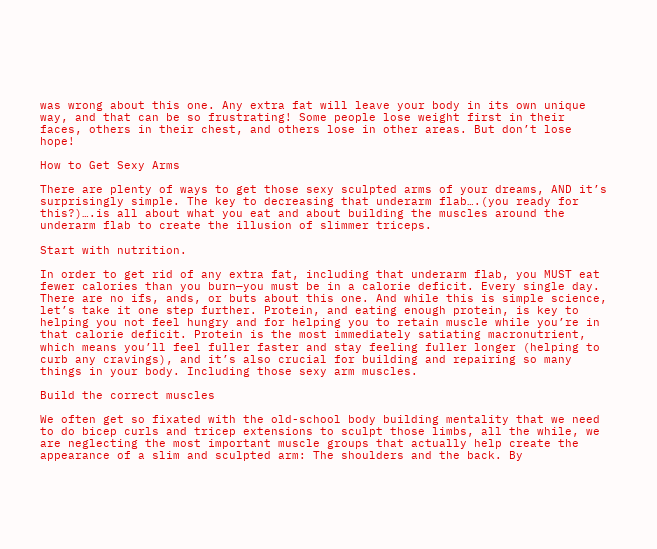was wrong about this one. Any extra fat will leave your body in its own unique way, and that can be so frustrating! Some people lose weight first in their faces, others in their chest, and others lose in other areas. But don’t lose hope!

How to Get Sexy Arms

There are plenty of ways to get those sexy sculpted arms of your dreams, AND it’s surprisingly simple. The key to decreasing that underarm flab….(you ready for this?)….is all about what you eat and about building the muscles around the underarm flab to create the illusion of slimmer triceps.

Start with nutrition.

In order to get rid of any extra fat, including that underarm flab, you MUST eat fewer calories than you burn—you must be in a calorie deficit. Every single day. There are no ifs, ands, or buts about this one. And while this is simple science, let’s take it one step further. Protein, and eating enough protein, is key to helping you not feel hungry and for helping you to retain muscle while you’re in that calorie deficit. Protein is the most immediately satiating macronutrient, which means you’ll feel fuller faster and stay feeling fuller longer (helping to curb any cravings), and it’s also crucial for building and repairing so many things in your body. Including those sexy arm muscles.

Build the correct muscles

We often get so fixated with the old-school body building mentality that we need to do bicep curls and tricep extensions to sculpt those limbs, all the while, we are neglecting the most important muscle groups that actually help create the appearance of a slim and sculpted arm: The shoulders and the back. By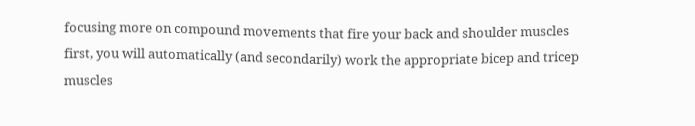focusing more on compound movements that fire your back and shoulder muscles first, you will automatically (and secondarily) work the appropriate bicep and tricep muscles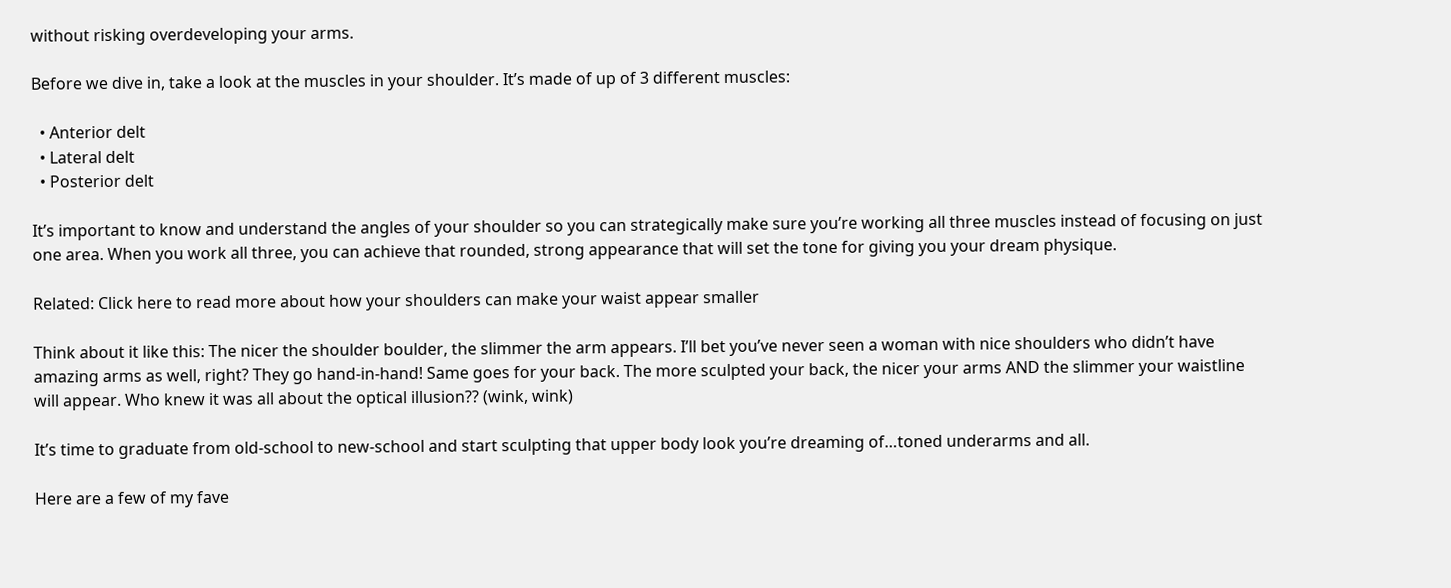without risking overdeveloping your arms.

Before we dive in, take a look at the muscles in your shoulder. It’s made of up of 3 different muscles:

  • Anterior delt
  • Lateral delt
  • Posterior delt

It’s important to know and understand the angles of your shoulder so you can strategically make sure you’re working all three muscles instead of focusing on just one area. When you work all three, you can achieve that rounded, strong appearance that will set the tone for giving you your dream physique.

Related: Click here to read more about how your shoulders can make your waist appear smaller

Think about it like this: The nicer the shoulder boulder, the slimmer the arm appears. I’ll bet you’ve never seen a woman with nice shoulders who didn’t have amazing arms as well, right? They go hand-in-hand! Same goes for your back. The more sculpted your back, the nicer your arms AND the slimmer your waistline will appear. Who knew it was all about the optical illusion?? (wink, wink)

It’s time to graduate from old-school to new-school and start sculpting that upper body look you’re dreaming of…toned underarms and all.

Here are a few of my fave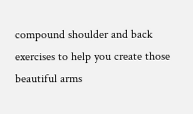compound shoulder and back exercises to help you create those beautiful arms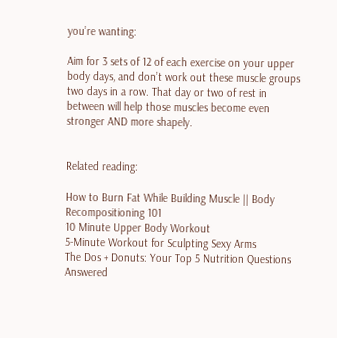you’re wanting:

Aim for 3 sets of 12 of each exercise on your upper body days, and don’t work out these muscle groups two days in a row. That day or two of rest in between will help those muscles become even stronger AND more shapely.


Related reading:

How to Burn Fat While Building Muscle || Body Recompositioning 101
10 Minute Upper Body Workout
5-Minute Workout for Sculpting Sexy Arms
The Dos + Donuts: Your Top 5 Nutrition Questions Answered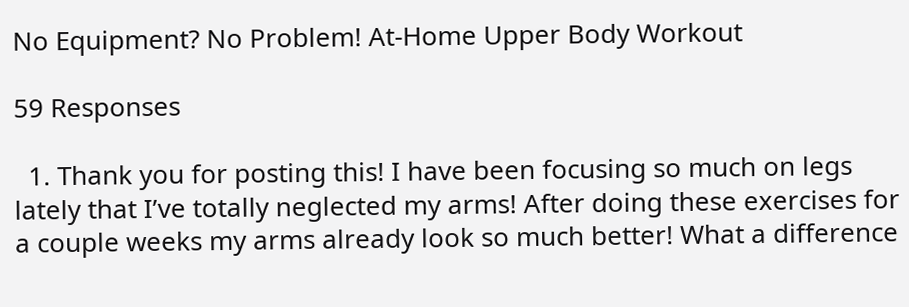No Equipment? No Problem! At-Home Upper Body Workout

59 Responses

  1. Thank you for posting this! I have been focusing so much on legs lately that I’ve totally neglected my arms! After doing these exercises for a couple weeks my arms already look so much better! What a difference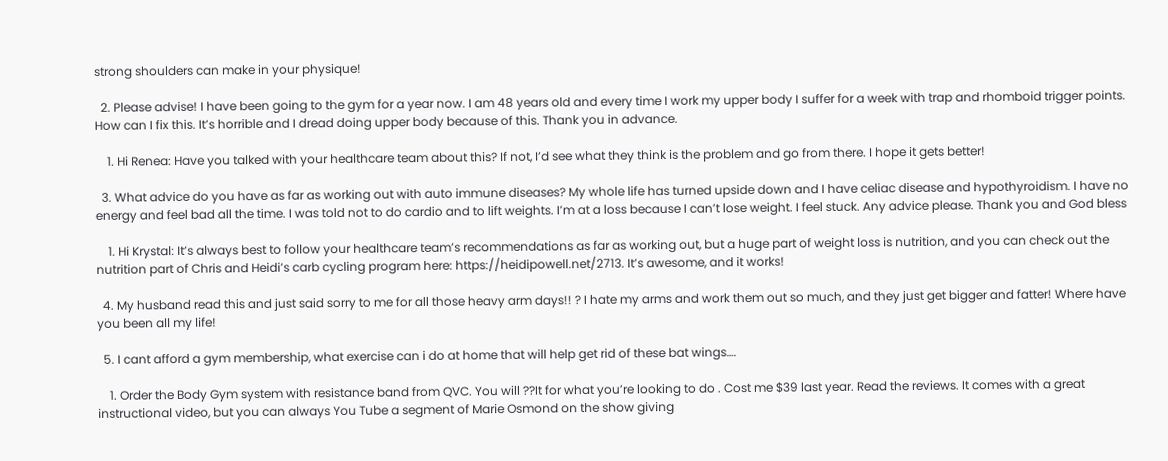strong shoulders can make in your physique!

  2. Please advise! I have been going to the gym for a year now. I am 48 years old and every time I work my upper body I suffer for a week with trap and rhomboid trigger points. How can I fix this. It’s horrible and I dread doing upper body because of this. Thank you in advance.

    1. Hi Renea: Have you talked with your healthcare team about this? If not, I’d see what they think is the problem and go from there. I hope it gets better!

  3. What advice do you have as far as working out with auto immune diseases? My whole life has turned upside down and I have celiac disease and hypothyroidism. I have no energy and feel bad all the time. I was told not to do cardio and to lift weights. I’m at a loss because I can’t lose weight. I feel stuck. Any advice please. Thank you and God bless

    1. Hi Krystal: It’s always best to follow your healthcare team’s recommendations as far as working out, but a huge part of weight loss is nutrition, and you can check out the nutrition part of Chris and Heidi’s carb cycling program here: https://heidipowell.net/2713. It’s awesome, and it works!

  4. My husband read this and just said sorry to me for all those heavy arm days!! ? I hate my arms and work them out so much, and they just get bigger and fatter! Where have you been all my life!

  5. I cant afford a gym membership, what exercise can i do at home that will help get rid of these bat wings….

    1. Order the Body Gym system with resistance band from QVC. You will ??It for what you’re looking to do . Cost me $39 last year. Read the reviews. It comes with a great instructional video, but you can always You Tube a segment of Marie Osmond on the show giving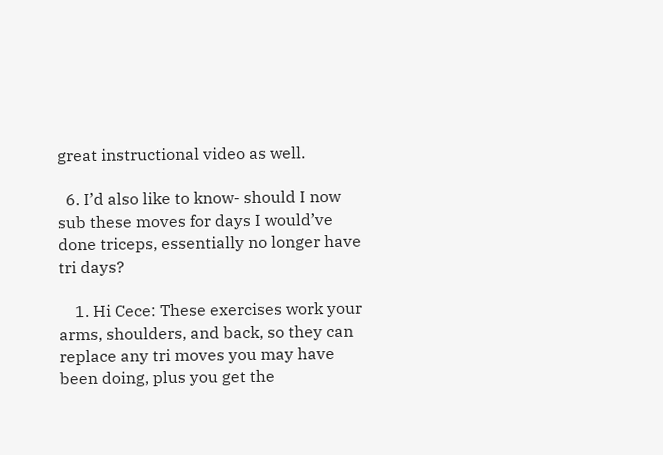great instructional video as well.

  6. I’d also like to know- should I now sub these moves for days I would’ve done triceps, essentially no longer have tri days?

    1. Hi Cece: These exercises work your arms, shoulders, and back, so they can replace any tri moves you may have been doing, plus you get the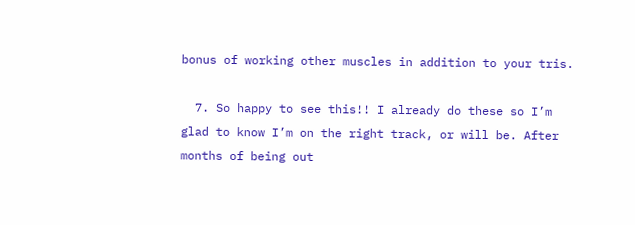bonus of working other muscles in addition to your tris.

  7. So happy to see this!! I already do these so I’m glad to know I’m on the right track, or will be. After months of being out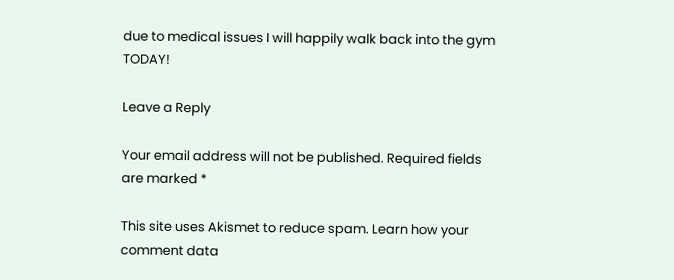due to medical issues I will happily walk back into the gym TODAY!

Leave a Reply

Your email address will not be published. Required fields are marked *

This site uses Akismet to reduce spam. Learn how your comment data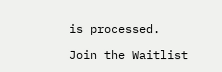is processed.

Join the Waitlist